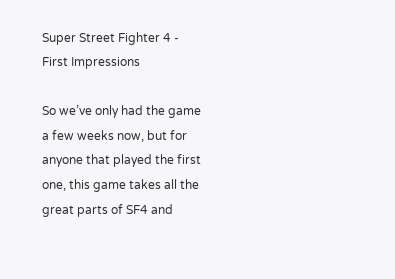Super Street Fighter 4 - First Impressions

So we’ve only had the game a few weeks now, but for anyone that played the first one, this game takes all the great parts of SF4 and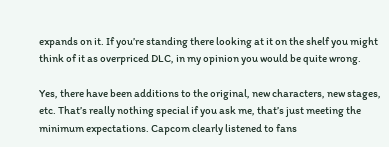expands on it. If you’re standing there looking at it on the shelf you might think of it as overpriced DLC, in my opinion you would be quite wrong.

Yes, there have been additions to the original, new characters, new stages, etc. That’s really nothing special if you ask me, that’s just meeting the minimum expectations. Capcom clearly listened to fans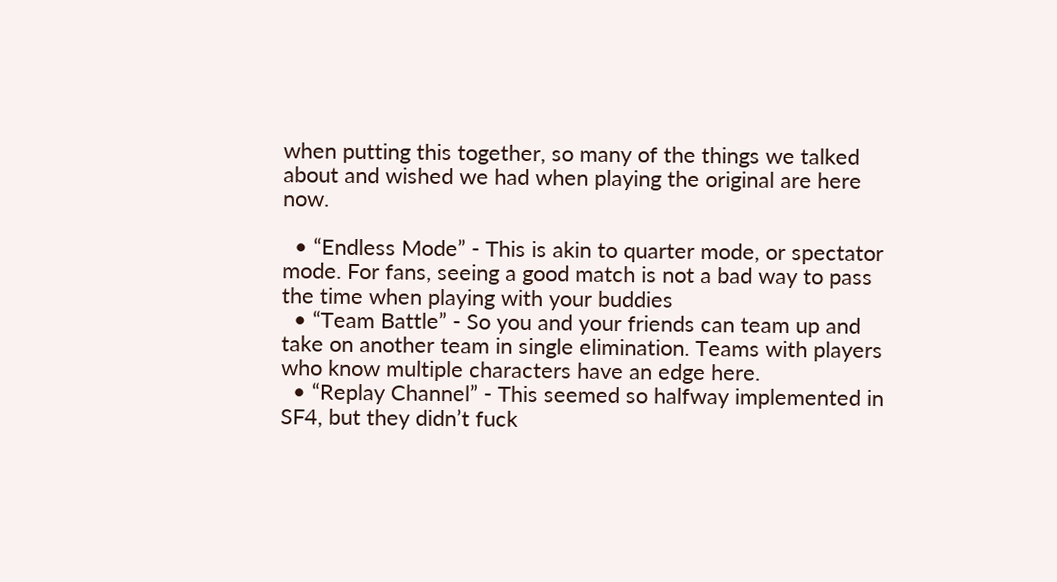when putting this together, so many of the things we talked about and wished we had when playing the original are here now.

  • “Endless Mode” - This is akin to quarter mode, or spectator mode. For fans, seeing a good match is not a bad way to pass the time when playing with your buddies
  • “Team Battle” - So you and your friends can team up and take on another team in single elimination. Teams with players who know multiple characters have an edge here.
  • “Replay Channel” - This seemed so halfway implemented in SF4, but they didn’t fuck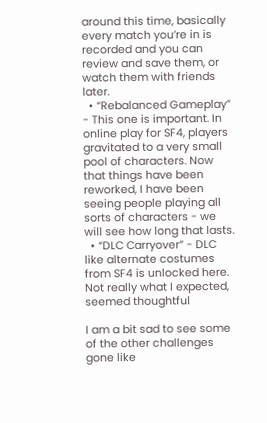around this time, basically every match you’re in is recorded and you can review and save them, or watch them with friends later.
  • “Rebalanced Gameplay” - This one is important. In online play for SF4, players gravitated to a very small pool of characters. Now that things have been reworked, I have been seeing people playing all sorts of characters - we will see how long that lasts.
  • “DLC Carryover” - DLC like alternate costumes from SF4 is unlocked here. Not really what I expected, seemed thoughtful

I am a bit sad to see some of the other challenges gone like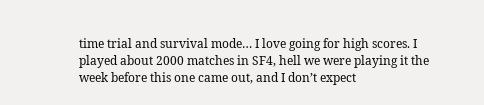time trial and survival mode… I love going for high scores. I played about 2000 matches in SF4, hell we were playing it the week before this one came out, and I don’t expect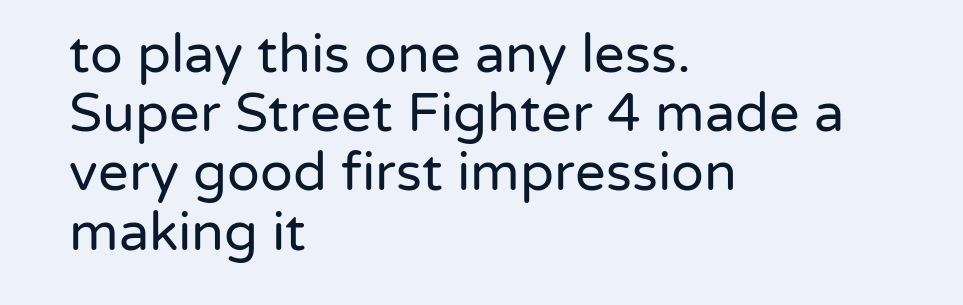to play this one any less. Super Street Fighter 4 made a very good first impression making it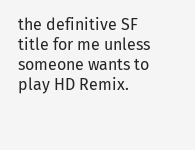the definitive SF title for me unless someone wants to play HD Remix.